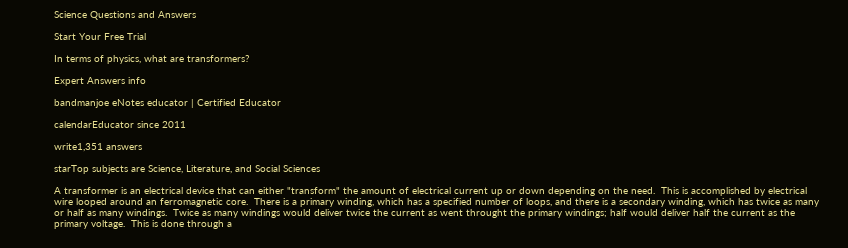Science Questions and Answers

Start Your Free Trial

In terms of physics, what are transformers?

Expert Answers info

bandmanjoe eNotes educator | Certified Educator

calendarEducator since 2011

write1,351 answers

starTop subjects are Science, Literature, and Social Sciences

A transformer is an electrical device that can either "transform" the amount of electrical current up or down depending on the need.  This is accomplished by electrical wire looped around an ferromagnetic core.  There is a primary winding, which has a specified number of loops, and there is a secondary winding, which has twice as many or half as many windings.  Twice as many windings would deliver twice the current as went throught the primary windings; half would deliver half the current as the primary voltage.  This is done through a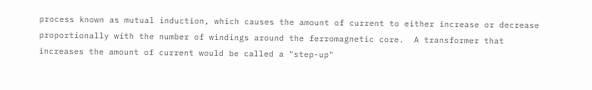process known as mutual induction, which causes the amount of current to either increase or decrease proportionally with the number of windings around the ferromagnetic core.  A transformer that increases the amount of current would be called a "step-up"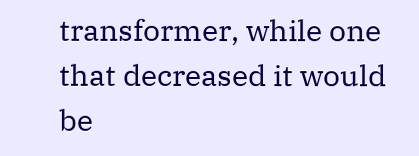transformer, while one that decreased it would be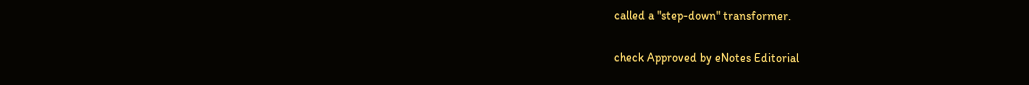called a "step-down" transformer.

check Approved by eNotes Editorial